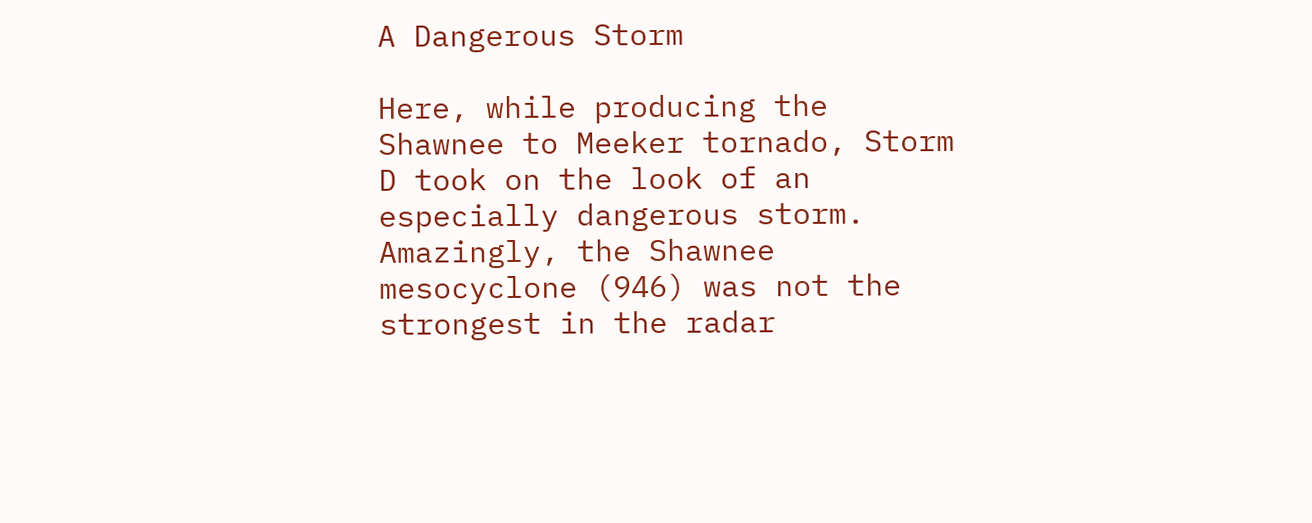A Dangerous Storm

Here, while producing the Shawnee to Meeker tornado, Storm D took on the look of an especially dangerous storm. Amazingly, the Shawnee mesocyclone (946) was not the strongest in the radar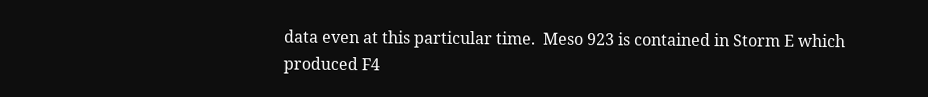data even at this particular time.  Meso 923 is contained in Storm E which produced F4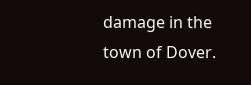damage in the town of Dover.